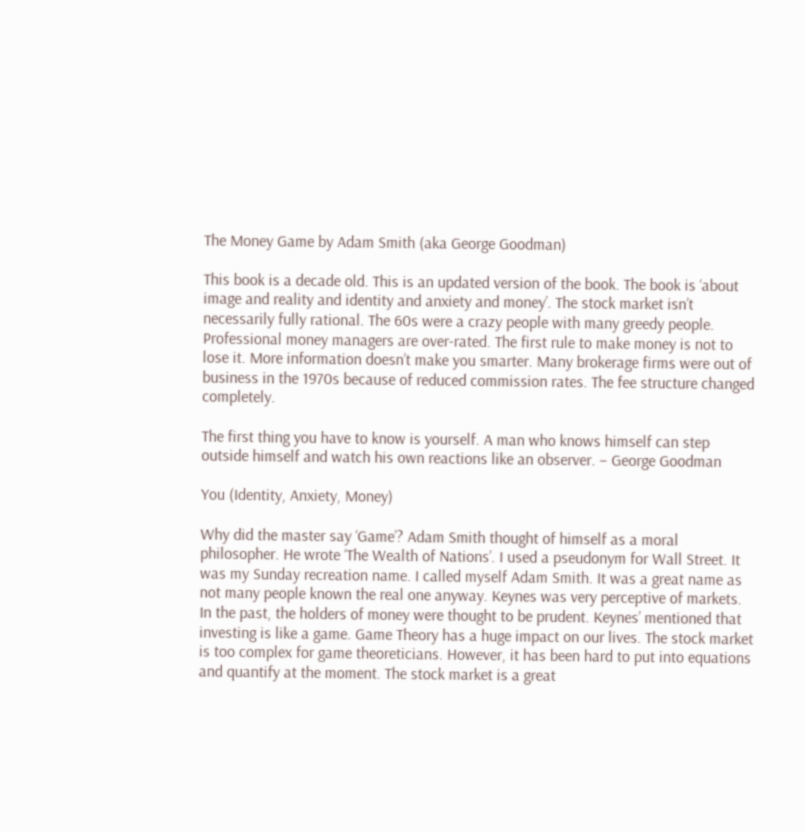The Money Game by Adam Smith (aka George Goodman)

This book is a decade old. This is an updated version of the book. The book is ‘about image and reality and identity and anxiety and money’. The stock market isn’t necessarily fully rational. The 60s were a crazy people with many greedy people. Professional money managers are over-rated. The first rule to make money is not to lose it. More information doesn’t make you smarter. Many brokerage firms were out of business in the 1970s because of reduced commission rates. The fee structure changed completely.

The first thing you have to know is yourself. A man who knows himself can step outside himself and watch his own reactions like an observer. – George Goodman

You (Identity, Anxiety, Money)

Why did the master say ‘Game’? Adam Smith thought of himself as a moral philosopher. He wrote ‘The Wealth of Nations’. I used a pseudonym for Wall Street. It was my Sunday recreation name. I called myself Adam Smith. It was a great name as not many people known the real one anyway. Keynes was very perceptive of markets. In the past, the holders of money were thought to be prudent. Keynes’ mentioned that investing is like a game. Game Theory has a huge impact on our lives. The stock market is too complex for game theoreticians. However, it has been hard to put into equations and quantify at the moment. The stock market is a great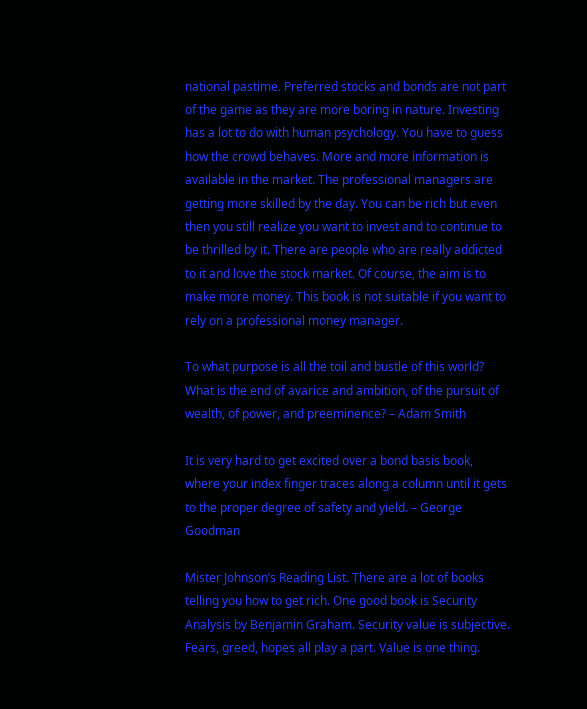national pastime. Preferred stocks and bonds are not part of the game as they are more boring in nature. Investing has a lot to do with human psychology. You have to guess how the crowd behaves. More and more information is available in the market. The professional managers are getting more skilled by the day. You can be rich but even then you still realize you want to invest and to continue to be thrilled by it. There are people who are really addicted to it and love the stock market. Of course, the aim is to make more money. This book is not suitable if you want to rely on a professional money manager.

To what purpose is all the toil and bustle of this world? What is the end of avarice and ambition, of the pursuit of wealth, of power, and preeminence? – Adam Smith

It is very hard to get excited over a bond basis book, where your index finger traces along a column until it gets to the proper degree of safety and yield. – George Goodman

Mister Johnson’s Reading List. There are a lot of books telling you how to get rich. One good book is Security Analysis by Benjamin Graham. Security value is subjective. Fears, greed, hopes all play a part. Value is one thing.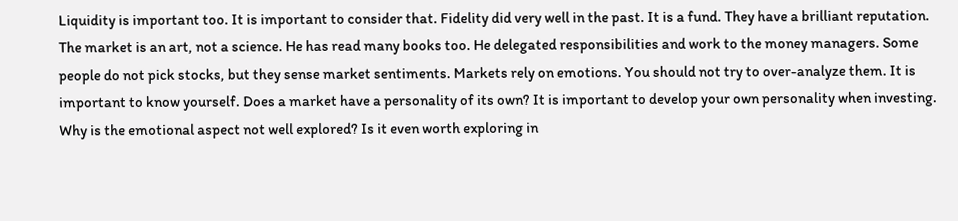Liquidity is important too. It is important to consider that. Fidelity did very well in the past. It is a fund. They have a brilliant reputation. The market is an art, not a science. He has read many books too. He delegated responsibilities and work to the money managers. Some people do not pick stocks, but they sense market sentiments. Markets rely on emotions. You should not try to over-analyze them. It is important to know yourself. Does a market have a personality of its own? It is important to develop your own personality when investing. Why is the emotional aspect not well explored? Is it even worth exploring in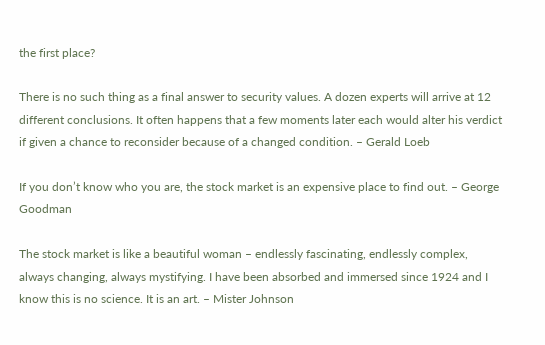the first place?

There is no such thing as a final answer to security values. A dozen experts will arrive at 12 different conclusions. It often happens that a few moments later each would alter his verdict if given a chance to reconsider because of a changed condition. – Gerald Loeb

If you don’t know who you are, the stock market is an expensive place to find out. – George Goodman

The stock market is like a beautiful woman – endlessly fascinating, endlessly complex, always changing, always mystifying. I have been absorbed and immersed since 1924 and I know this is no science. It is an art. – Mister Johnson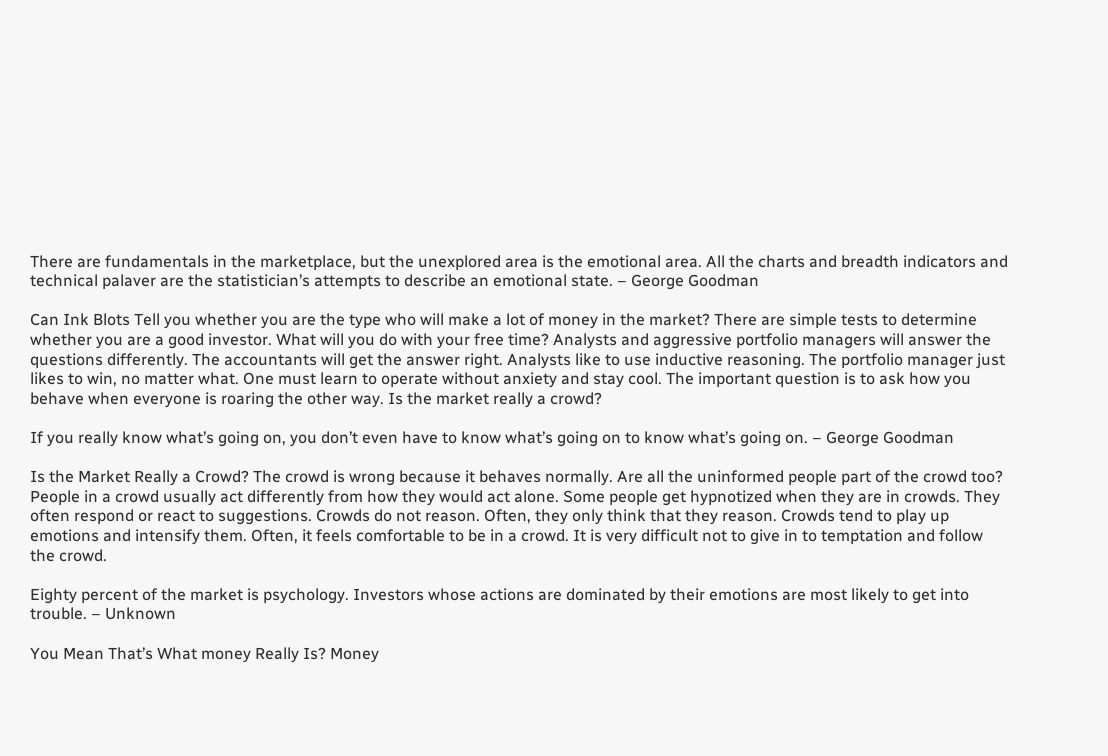There are fundamentals in the marketplace, but the unexplored area is the emotional area. All the charts and breadth indicators and technical palaver are the statistician’s attempts to describe an emotional state. – George Goodman

Can Ink Blots Tell you whether you are the type who will make a lot of money in the market? There are simple tests to determine whether you are a good investor. What will you do with your free time? Analysts and aggressive portfolio managers will answer the questions differently. The accountants will get the answer right. Analysts like to use inductive reasoning. The portfolio manager just likes to win, no matter what. One must learn to operate without anxiety and stay cool. The important question is to ask how you behave when everyone is roaring the other way. Is the market really a crowd?

If you really know what’s going on, you don’t even have to know what’s going on to know what’s going on. – George Goodman

Is the Market Really a Crowd? The crowd is wrong because it behaves normally. Are all the uninformed people part of the crowd too? People in a crowd usually act differently from how they would act alone. Some people get hypnotized when they are in crowds. They often respond or react to suggestions. Crowds do not reason. Often, they only think that they reason. Crowds tend to play up emotions and intensify them. Often, it feels comfortable to be in a crowd. It is very difficult not to give in to temptation and follow the crowd.

Eighty percent of the market is psychology. Investors whose actions are dominated by their emotions are most likely to get into trouble. – Unknown

You Mean That’s What money Really Is? Money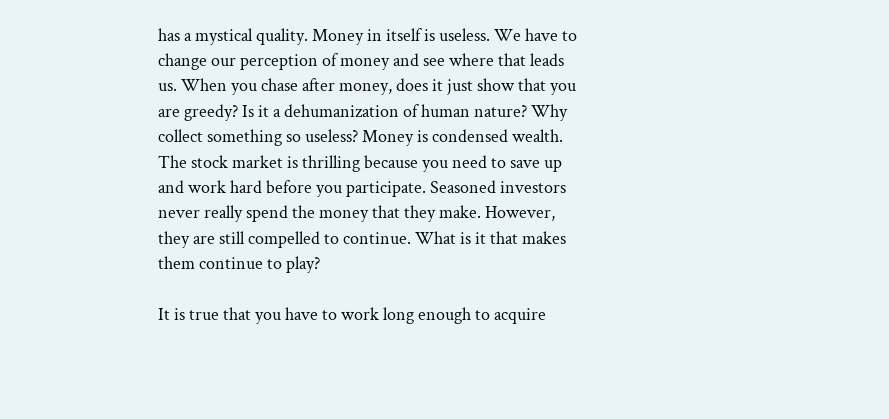has a mystical quality. Money in itself is useless. We have to change our perception of money and see where that leads us. When you chase after money, does it just show that you are greedy? Is it a dehumanization of human nature? Why collect something so useless? Money is condensed wealth. The stock market is thrilling because you need to save up and work hard before you participate. Seasoned investors never really spend the money that they make. However, they are still compelled to continue. What is it that makes them continue to play?

It is true that you have to work long enough to acquire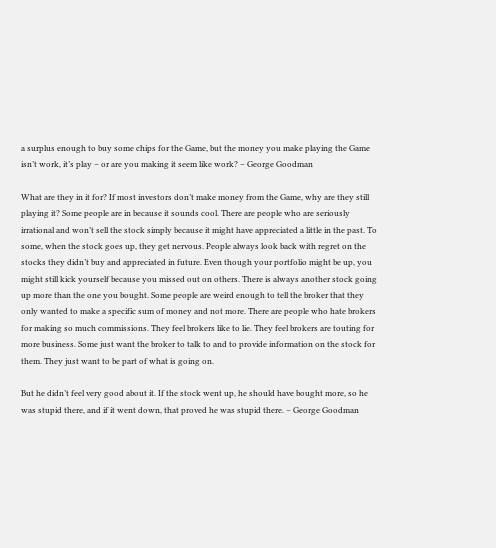a surplus enough to buy some chips for the Game, but the money you make playing the Game isn’t work, it’s play – or are you making it seem like work? – George Goodman

What are they in it for? If most investors don’t make money from the Game, why are they still playing it? Some people are in because it sounds cool. There are people who are seriously irrational and won’t sell the stock simply because it might have appreciated a little in the past. To some, when the stock goes up, they get nervous. People always look back with regret on the stocks they didn’t buy and appreciated in future. Even though your portfolio might be up, you might still kick yourself because you missed out on others. There is always another stock going up more than the one you bought. Some people are weird enough to tell the broker that they only wanted to make a specific sum of money and not more. There are people who hate brokers for making so much commissions. They feel brokers like to lie. They feel brokers are touting for more business. Some just want the broker to talk to and to provide information on the stock for them. They just want to be part of what is going on.

But he didn’t feel very good about it. If the stock went up, he should have bought more, so he was stupid there, and if it went down, that proved he was stupid there. – George Goodman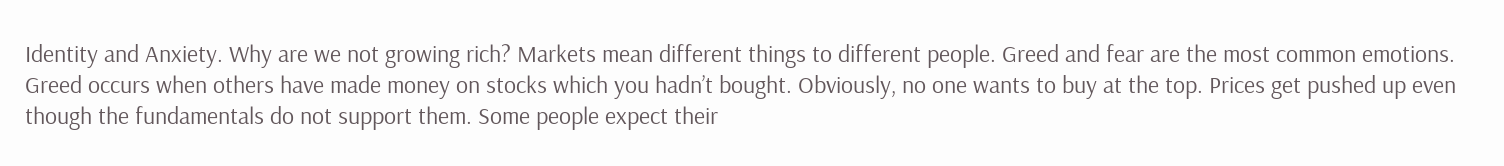Identity and Anxiety. Why are we not growing rich? Markets mean different things to different people. Greed and fear are the most common emotions. Greed occurs when others have made money on stocks which you hadn’t bought. Obviously, no one wants to buy at the top. Prices get pushed up even though the fundamentals do not support them. Some people expect their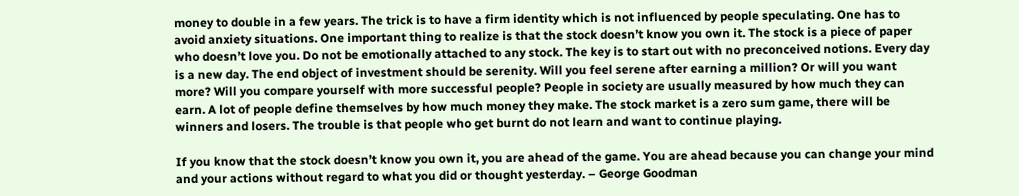money to double in a few years. The trick is to have a firm identity which is not influenced by people speculating. One has to avoid anxiety situations. One important thing to realize is that the stock doesn’t know you own it. The stock is a piece of paper who doesn’t love you. Do not be emotionally attached to any stock. The key is to start out with no preconceived notions. Every day is a new day. The end object of investment should be serenity. Will you feel serene after earning a million? Or will you want more? Will you compare yourself with more successful people? People in society are usually measured by how much they can earn. A lot of people define themselves by how much money they make. The stock market is a zero sum game, there will be winners and losers. The trouble is that people who get burnt do not learn and want to continue playing.

If you know that the stock doesn’t know you own it, you are ahead of the game. You are ahead because you can change your mind and your actions without regard to what you did or thought yesterday. – George Goodman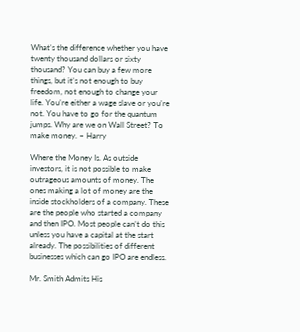What’s the difference whether you have twenty thousand dollars or sixty thousand? You can buy a few more things, but it’s not enough to buy freedom, not enough to change your life. You’re either a wage slave or you’re not. You have to go for the quantum jumps. Why are we on Wall Street? To make money. – Harry

Where the Money Is. As outside investors, it is not possible to make outrageous amounts of money. The ones making a lot of money are the inside stockholders of a company. These are the people who started a company and then IPO. Most people can’t do this unless you have a capital at the start already. The possibilities of different businesses which can go IPO are endless.

Mr. Smith Admits His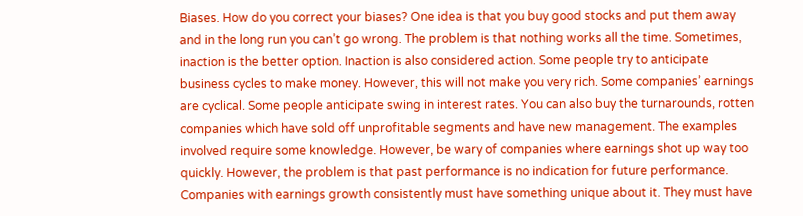Biases. How do you correct your biases? One idea is that you buy good stocks and put them away and in the long run you can’t go wrong. The problem is that nothing works all the time. Sometimes, inaction is the better option. Inaction is also considered action. Some people try to anticipate business cycles to make money. However, this will not make you very rich. Some companies’ earnings are cyclical. Some people anticipate swing in interest rates. You can also buy the turnarounds, rotten companies which have sold off unprofitable segments and have new management. The examples involved require some knowledge. However, be wary of companies where earnings shot up way too quickly. However, the problem is that past performance is no indication for future performance. Companies with earnings growth consistently must have something unique about it. They must have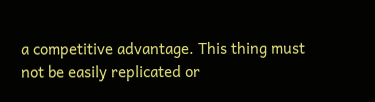a competitive advantage. This thing must not be easily replicated or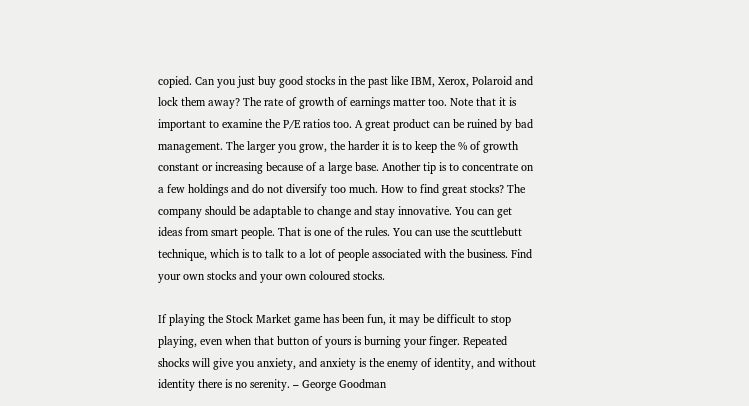copied. Can you just buy good stocks in the past like IBM, Xerox, Polaroid and lock them away? The rate of growth of earnings matter too. Note that it is important to examine the P/E ratios too. A great product can be ruined by bad management. The larger you grow, the harder it is to keep the % of growth constant or increasing because of a large base. Another tip is to concentrate on a few holdings and do not diversify too much. How to find great stocks? The company should be adaptable to change and stay innovative. You can get ideas from smart people. That is one of the rules. You can use the scuttlebutt technique, which is to talk to a lot of people associated with the business. Find your own stocks and your own coloured stocks.

If playing the Stock Market game has been fun, it may be difficult to stop playing, even when that button of yours is burning your finger. Repeated shocks will give you anxiety, and anxiety is the enemy of identity, and without identity there is no serenity. – George Goodman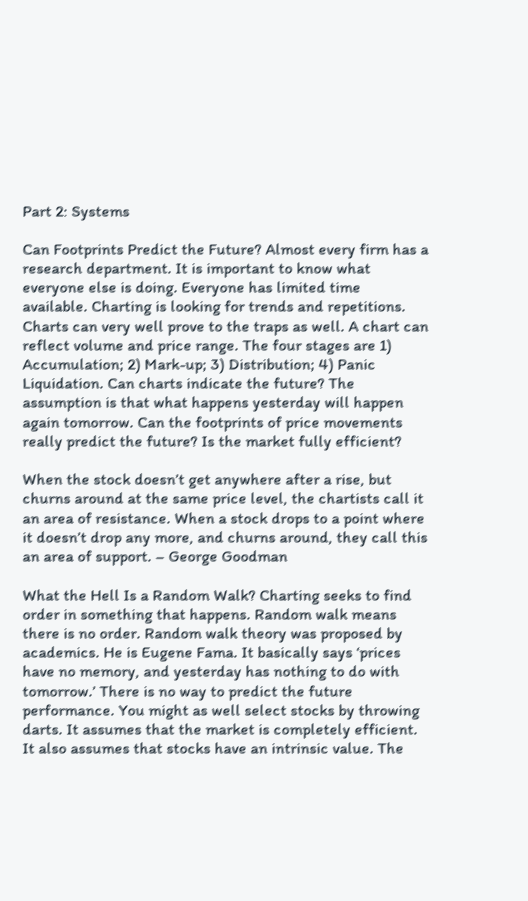Part 2: Systems

Can Footprints Predict the Future? Almost every firm has a research department. It is important to know what everyone else is doing. Everyone has limited time available. Charting is looking for trends and repetitions. Charts can very well prove to the traps as well. A chart can reflect volume and price range. The four stages are 1) Accumulation; 2) Mark-up; 3) Distribution; 4) Panic Liquidation. Can charts indicate the future? The assumption is that what happens yesterday will happen again tomorrow. Can the footprints of price movements really predict the future? Is the market fully efficient?

When the stock doesn’t get anywhere after a rise, but churns around at the same price level, the chartists call it an area of resistance. When a stock drops to a point where it doesn’t drop any more, and churns around, they call this an area of support. – George Goodman

What the Hell Is a Random Walk? Charting seeks to find order in something that happens. Random walk means there is no order. Random walk theory was proposed by academics. He is Eugene Fama. It basically says ‘prices have no memory, and yesterday has nothing to do with tomorrow.’ There is no way to predict the future performance. You might as well select stocks by throwing darts. It assumes that the market is completely efficient. It also assumes that stocks have an intrinsic value. The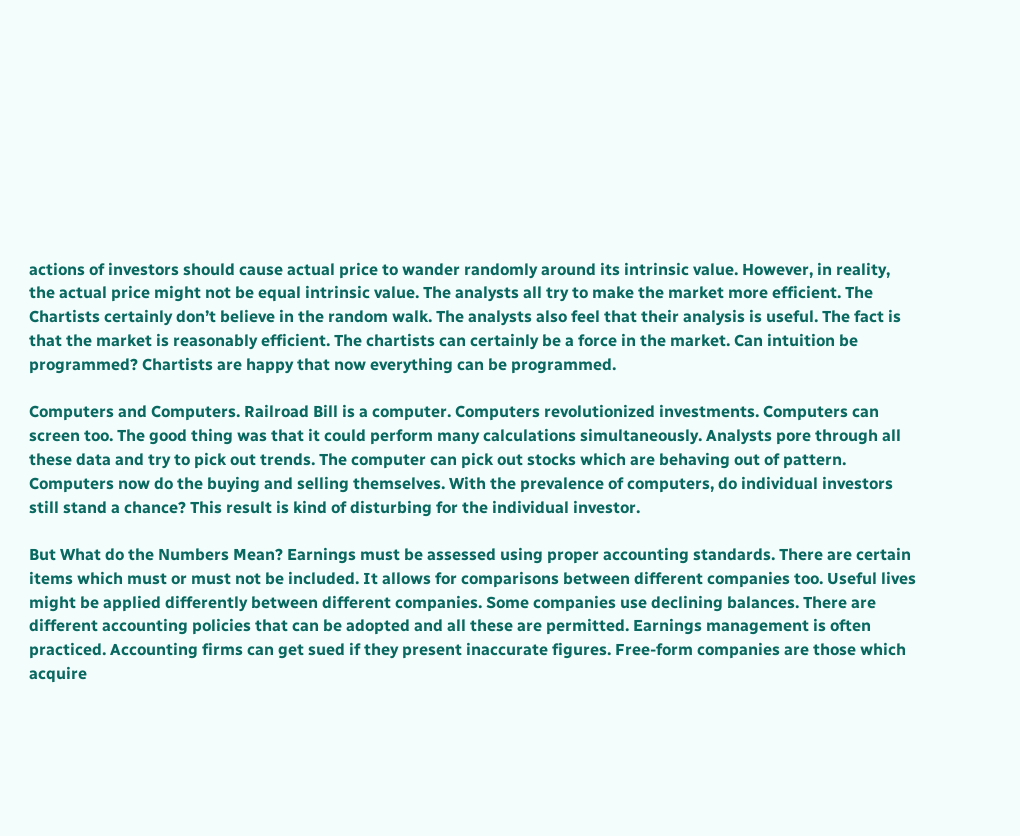actions of investors should cause actual price to wander randomly around its intrinsic value. However, in reality, the actual price might not be equal intrinsic value. The analysts all try to make the market more efficient. The Chartists certainly don’t believe in the random walk. The analysts also feel that their analysis is useful. The fact is that the market is reasonably efficient. The chartists can certainly be a force in the market. Can intuition be programmed? Chartists are happy that now everything can be programmed.

Computers and Computers. Railroad Bill is a computer. Computers revolutionized investments. Computers can screen too. The good thing was that it could perform many calculations simultaneously. Analysts pore through all these data and try to pick out trends. The computer can pick out stocks which are behaving out of pattern. Computers now do the buying and selling themselves. With the prevalence of computers, do individual investors still stand a chance? This result is kind of disturbing for the individual investor.

But What do the Numbers Mean? Earnings must be assessed using proper accounting standards. There are certain items which must or must not be included. It allows for comparisons between different companies too. Useful lives might be applied differently between different companies. Some companies use declining balances. There are different accounting policies that can be adopted and all these are permitted. Earnings management is often practiced. Accounting firms can get sued if they present inaccurate figures. Free-form companies are those which acquire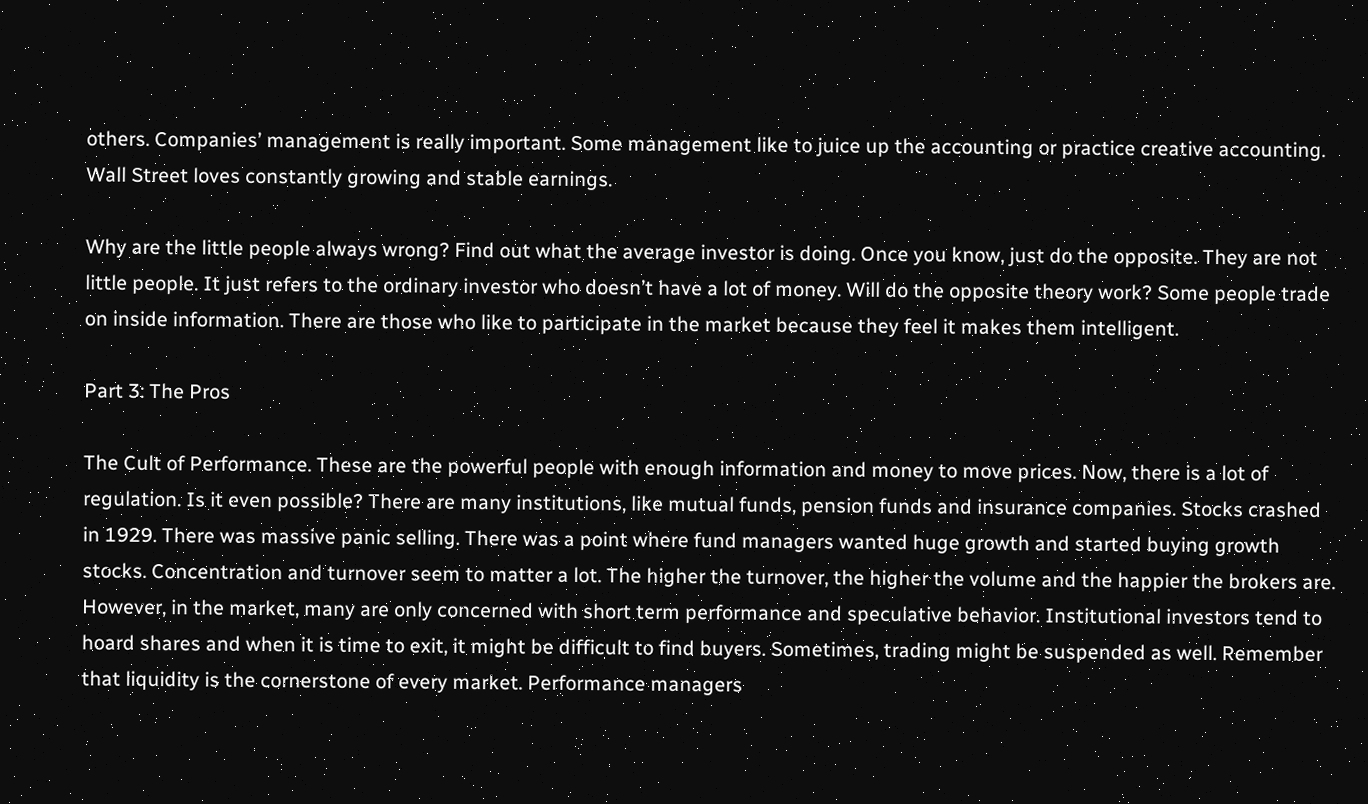others. Companies’ management is really important. Some management like to juice up the accounting or practice creative accounting. Wall Street loves constantly growing and stable earnings.

Why are the little people always wrong? Find out what the average investor is doing. Once you know, just do the opposite. They are not little people. It just refers to the ordinary investor who doesn’t have a lot of money. Will do the opposite theory work? Some people trade on inside information. There are those who like to participate in the market because they feel it makes them intelligent.

Part 3: The Pros

The Cult of Performance. These are the powerful people with enough information and money to move prices. Now, there is a lot of regulation. Is it even possible? There are many institutions, like mutual funds, pension funds and insurance companies. Stocks crashed in 1929. There was massive panic selling. There was a point where fund managers wanted huge growth and started buying growth stocks. Concentration and turnover seem to matter a lot. The higher the turnover, the higher the volume and the happier the brokers are. However, in the market, many are only concerned with short term performance and speculative behavior. Institutional investors tend to hoard shares and when it is time to exit, it might be difficult to find buyers. Sometimes, trading might be suspended as well. Remember that liquidity is the cornerstone of every market. Performance managers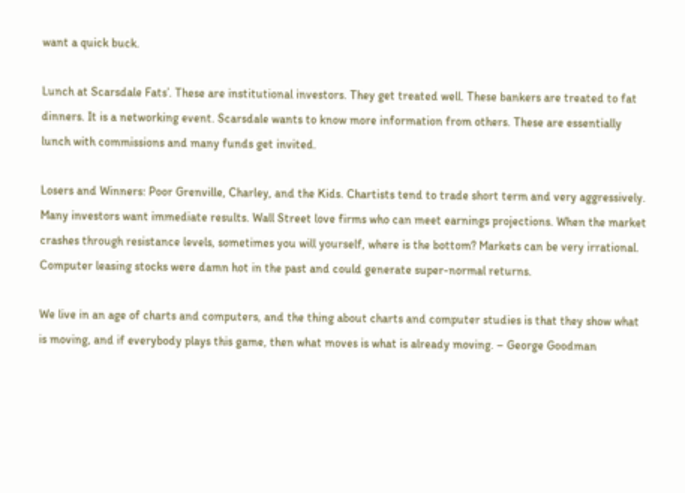want a quick buck.

Lunch at Scarsdale Fats’. These are institutional investors. They get treated well. These bankers are treated to fat dinners. It is a networking event. Scarsdale wants to know more information from others. These are essentially lunch with commissions and many funds get invited.

Losers and Winners: Poor Grenville, Charley, and the Kids. Chartists tend to trade short term and very aggressively. Many investors want immediate results. Wall Street love firms who can meet earnings projections. When the market crashes through resistance levels, sometimes you will yourself, where is the bottom? Markets can be very irrational. Computer leasing stocks were damn hot in the past and could generate super-normal returns.

We live in an age of charts and computers, and the thing about charts and computer studies is that they show what is moving, and if everybody plays this game, then what moves is what is already moving. – George Goodman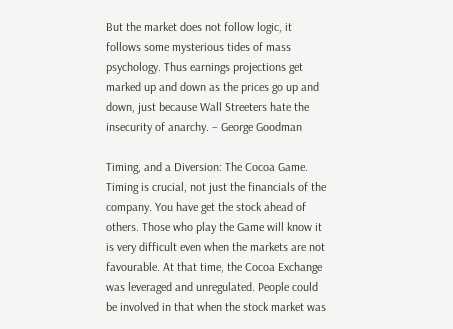But the market does not follow logic, it follows some mysterious tides of mass psychology. Thus earnings projections get marked up and down as the prices go up and down, just because Wall Streeters hate the insecurity of anarchy. – George Goodman

Timing, and a Diversion: The Cocoa Game. Timing is crucial, not just the financials of the company. You have get the stock ahead of others. Those who play the Game will know it is very difficult even when the markets are not favourable. At that time, the Cocoa Exchange was leveraged and unregulated. People could be involved in that when the stock market was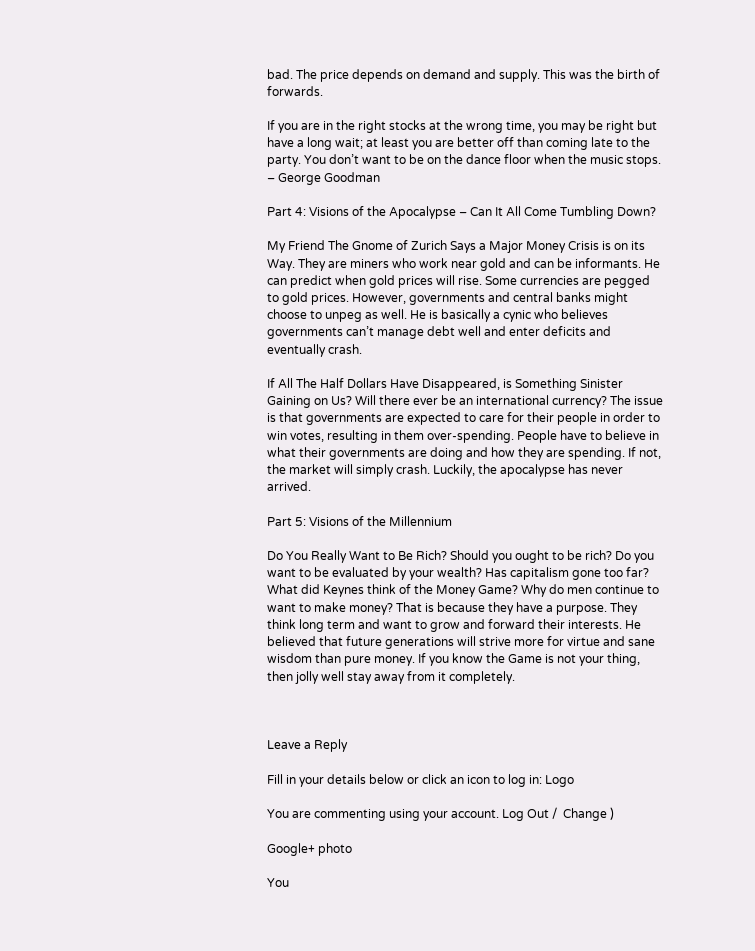bad. The price depends on demand and supply. This was the birth of forwards.

If you are in the right stocks at the wrong time, you may be right but have a long wait; at least you are better off than coming late to the party. You don’t want to be on the dance floor when the music stops. – George Goodman

Part 4: Visions of the Apocalypse – Can It All Come Tumbling Down?

My Friend The Gnome of Zurich Says a Major Money Crisis is on its Way. They are miners who work near gold and can be informants. He can predict when gold prices will rise. Some currencies are pegged to gold prices. However, governments and central banks might choose to unpeg as well. He is basically a cynic who believes governments can’t manage debt well and enter deficits and eventually crash.

If All The Half Dollars Have Disappeared, is Something Sinister Gaining on Us? Will there ever be an international currency? The issue is that governments are expected to care for their people in order to win votes, resulting in them over-spending. People have to believe in what their governments are doing and how they are spending. If not, the market will simply crash. Luckily, the apocalypse has never arrived.

Part 5: Visions of the Millennium

Do You Really Want to Be Rich? Should you ought to be rich? Do you want to be evaluated by your wealth? Has capitalism gone too far? What did Keynes think of the Money Game? Why do men continue to want to make money? That is because they have a purpose. They think long term and want to grow and forward their interests. He believed that future generations will strive more for virtue and sane wisdom than pure money. If you know the Game is not your thing, then jolly well stay away from it completely.



Leave a Reply

Fill in your details below or click an icon to log in: Logo

You are commenting using your account. Log Out /  Change )

Google+ photo

You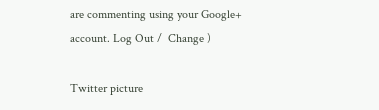are commenting using your Google+ account. Log Out /  Change )

Twitter picture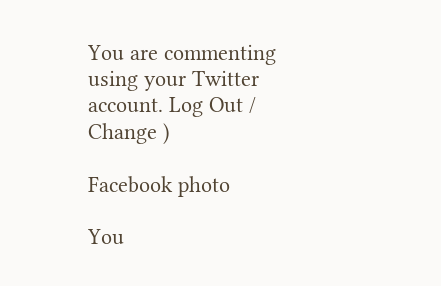You are commenting using your Twitter account. Log Out /  Change )

Facebook photo

You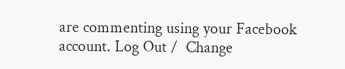are commenting using your Facebook account. Log Out /  Change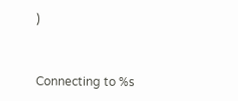)


Connecting to %s